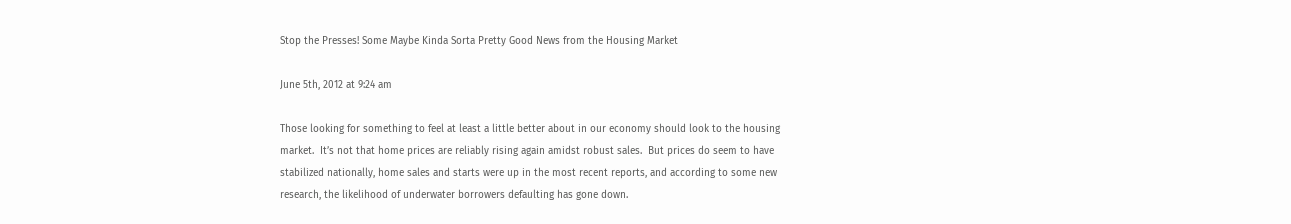Stop the Presses! Some Maybe Kinda Sorta Pretty Good News from the Housing Market

June 5th, 2012 at 9:24 am

Those looking for something to feel at least a little better about in our economy should look to the housing market.  It’s not that home prices are reliably rising again amidst robust sales.  But prices do seem to have stabilized nationally, home sales and starts were up in the most recent reports, and according to some new research, the likelihood of underwater borrowers defaulting has gone down.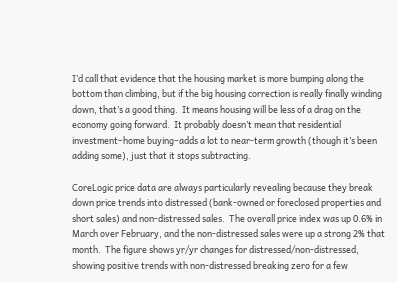I’d call that evidence that the housing market is more bumping along the bottom than climbing, but if the big housing correction is really finally winding down, that’s a good thing.  It means housing will be less of a drag on the economy going forward.  It probably doesn’t mean that residential investment–home buying–adds a lot to near-term growth (though it’s been adding some), just that it stops subtracting.

CoreLogic price data are always particularly revealing because they break down price trends into distressed (bank-owned or foreclosed properties and short sales) and non-distressed sales.  The overall price index was up 0.6% in March over February, and the non-distressed sales were up a strong 2% that month.  The figure shows yr/yr changes for distressed/non-distressed, showing positive trends with non-distressed breaking zero for a few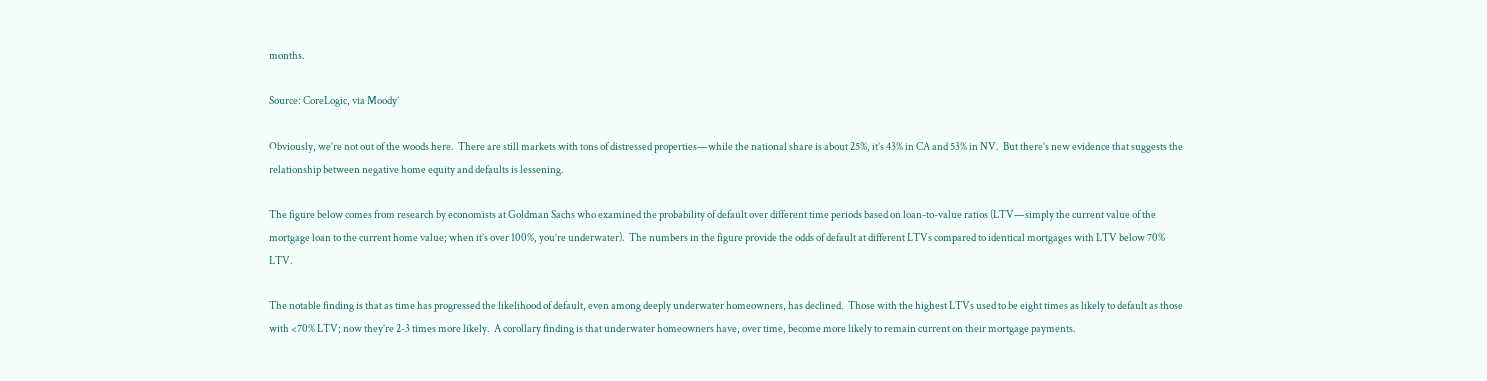months.

Source: CoreLogic, via Moody’

Obviously, we’re not out of the woods here.  There are still markets with tons of distressed properties—while the national share is about 25%, it’s 43% in CA and 53% in NV.  But there’s new evidence that suggests the relationship between negative home equity and defaults is lessening.

The figure below comes from research by economists at Goldman Sachs who examined the probability of default over different time periods based on loan-to-value ratios (LTV—simply the current value of the mortgage loan to the current home value; when it’s over 100%, you’re underwater).  The numbers in the figure provide the odds of default at different LTVs compared to identical mortgages with LTV below 70% LTV.

The notable finding is that as time has progressed the likelihood of default, even among deeply underwater homeowners, has declined.  Those with the highest LTVs used to be eight times as likely to default as those with <70% LTV; now they’re 2-3 times more likely.  A corollary finding is that underwater homeowners have, over time, become more likely to remain current on their mortgage payments.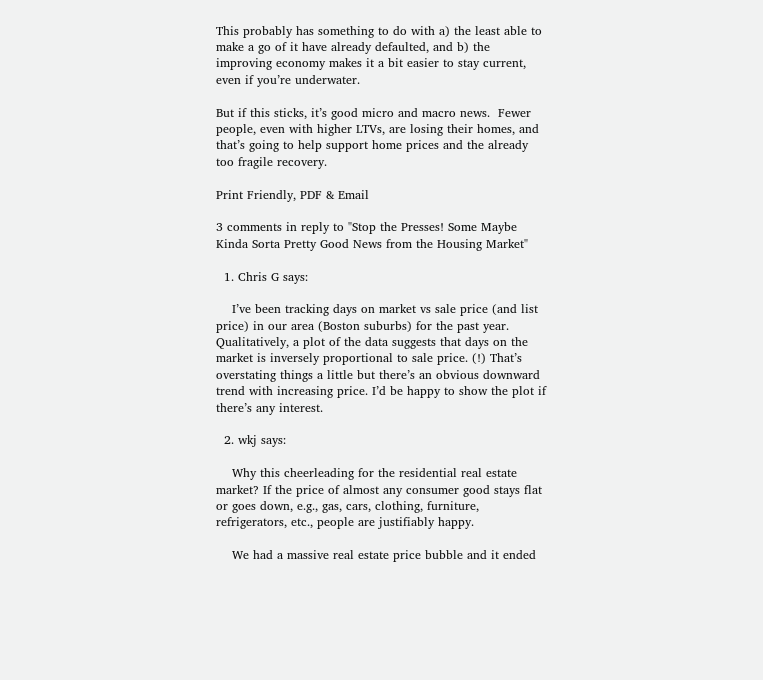This probably has something to do with a) the least able to make a go of it have already defaulted, and b) the improving economy makes it a bit easier to stay current, even if you’re underwater.

But if this sticks, it’s good micro and macro news.  Fewer people, even with higher LTVs, are losing their homes, and that’s going to help support home prices and the already too fragile recovery.

Print Friendly, PDF & Email

3 comments in reply to "Stop the Presses! Some Maybe Kinda Sorta Pretty Good News from the Housing Market"

  1. Chris G says:

    I’ve been tracking days on market vs sale price (and list price) in our area (Boston suburbs) for the past year. Qualitatively, a plot of the data suggests that days on the market is inversely proportional to sale price. (!) That’s overstating things a little but there’s an obvious downward trend with increasing price. I’d be happy to show the plot if there’s any interest.

  2. wkj says:

    Why this cheerleading for the residential real estate market? If the price of almost any consumer good stays flat or goes down, e.g., gas, cars, clothing, furniture, refrigerators, etc., people are justifiably happy.

    We had a massive real estate price bubble and it ended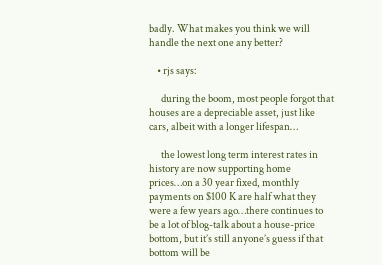badly. What makes you think we will handle the next one any better?

    • rjs says:

      during the boom, most people forgot that houses are a depreciable asset, just like cars, albeit with a longer lifespan…

      the lowest long term interest rates in history are now supporting home prices…on a 30 year fixed, monthly payments on $100 K are half what they were a few years ago…there continues to be a lot of blog-talk about a house-price bottom, but it’s still anyone’s guess if that bottom will be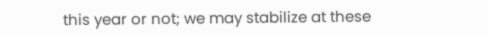this year or not; we may stabilize at these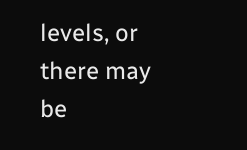levels, or there may be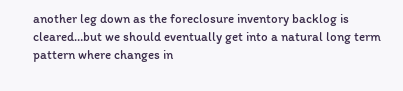another leg down as the foreclosure inventory backlog is cleared…but we should eventually get into a natural long term pattern where changes in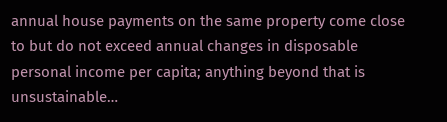annual house payments on the same property come close to but do not exceed annual changes in disposable personal income per capita; anything beyond that is unsustainable…